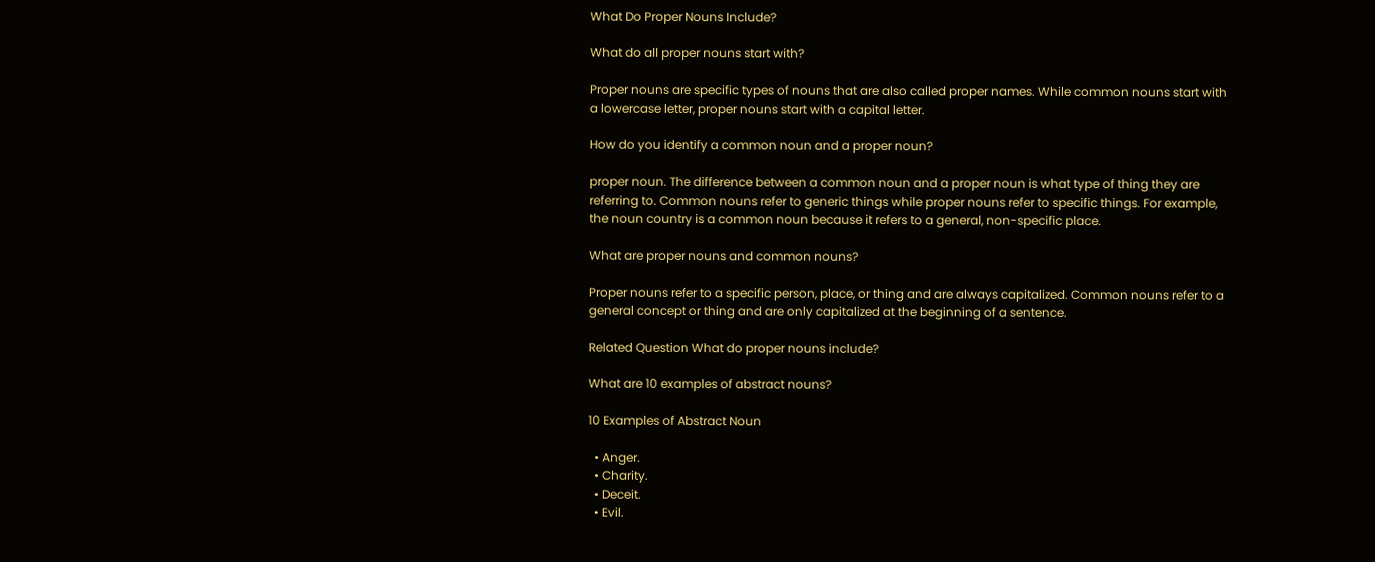What Do Proper Nouns Include?

What do all proper nouns start with?

Proper nouns are specific types of nouns that are also called proper names. While common nouns start with a lowercase letter, proper nouns start with a capital letter.

How do you identify a common noun and a proper noun?

proper noun. The difference between a common noun and a proper noun is what type of thing they are referring to. Common nouns refer to generic things while proper nouns refer to specific things. For example, the noun country is a common noun because it refers to a general, non-specific place.

What are proper nouns and common nouns?

Proper nouns refer to a specific person, place, or thing and are always capitalized. Common nouns refer to a general concept or thing and are only capitalized at the beginning of a sentence.

Related Question What do proper nouns include?

What are 10 examples of abstract nouns?

10 Examples of Abstract Noun

  • Anger.
  • Charity.
  • Deceit.
  • Evil.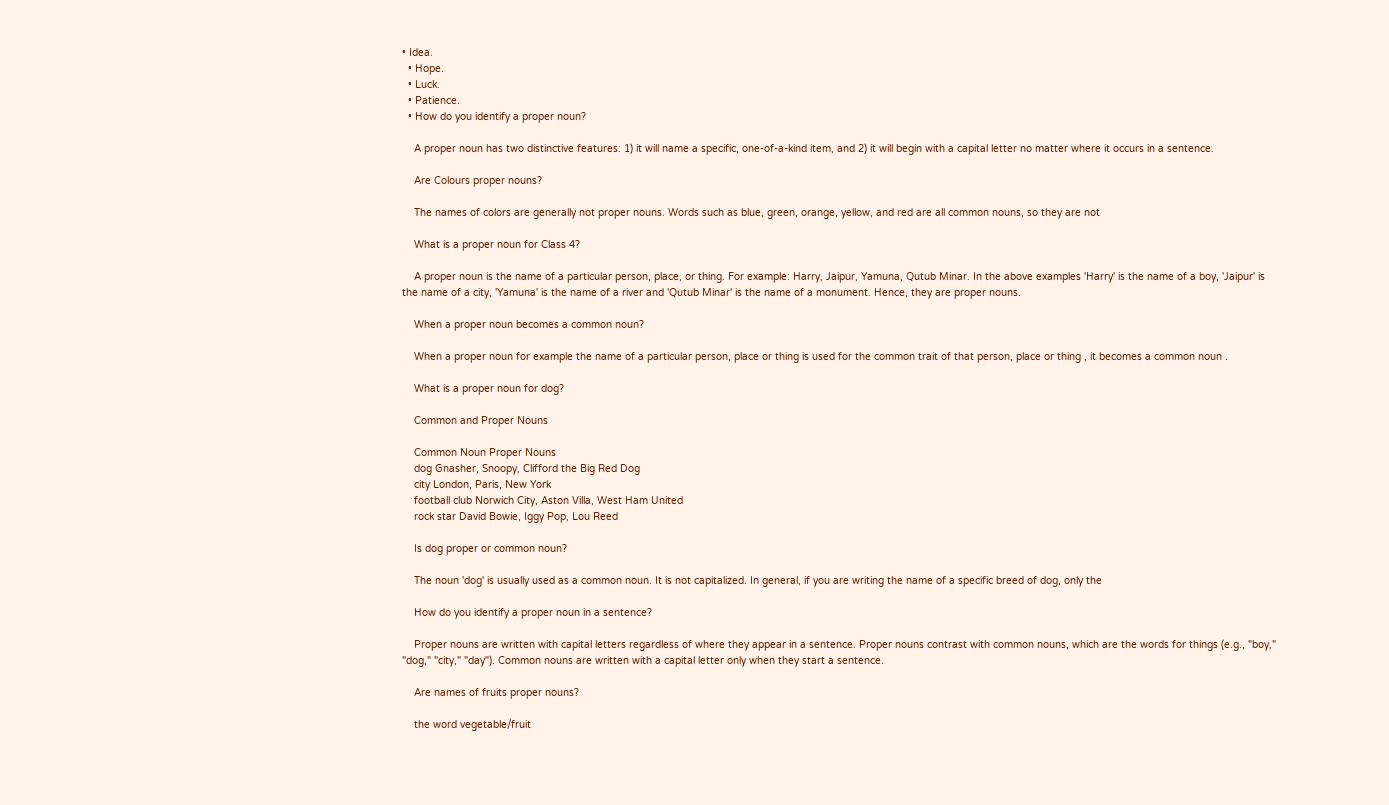• Idea.
  • Hope.
  • Luck.
  • Patience.
  • How do you identify a proper noun?

    A proper noun has two distinctive features: 1) it will name a specific, one-of-a-kind item, and 2) it will begin with a capital letter no matter where it occurs in a sentence.

    Are Colours proper nouns?

    The names of colors are generally not proper nouns. Words such as blue, green, orange, yellow, and red are all common nouns, so they are not

    What is a proper noun for Class 4?

    A proper noun is the name of a particular person, place, or thing. For example: Harry, Jaipur, Yamuna, Qutub Minar. In the above examples 'Harry' is the name of a boy, 'Jaipur' is the name of a city, 'Yamuna' is the name of a river and 'Qutub Minar' is the name of a monument. Hence, they are proper nouns.

    When a proper noun becomes a common noun?

    When a proper noun for example the name of a particular person, place or thing is used for the common trait of that person, place or thing , it becomes a common noun .

    What is a proper noun for dog?

    Common and Proper Nouns

    Common Noun Proper Nouns
    dog Gnasher, Snoopy, Clifford the Big Red Dog
    city London, Paris, New York
    football club Norwich City, Aston Villa, West Ham United
    rock star David Bowie, Iggy Pop, Lou Reed

    Is dog proper or common noun?

    The noun 'dog' is usually used as a common noun. It is not capitalized. In general, if you are writing the name of a specific breed of dog, only the

    How do you identify a proper noun in a sentence?

    Proper nouns are written with capital letters regardless of where they appear in a sentence. Proper nouns contrast with common nouns, which are the words for things (e.g., "boy," "dog," "city," "day"). Common nouns are written with a capital letter only when they start a sentence.

    Are names of fruits proper nouns?

    the word vegetable/fruit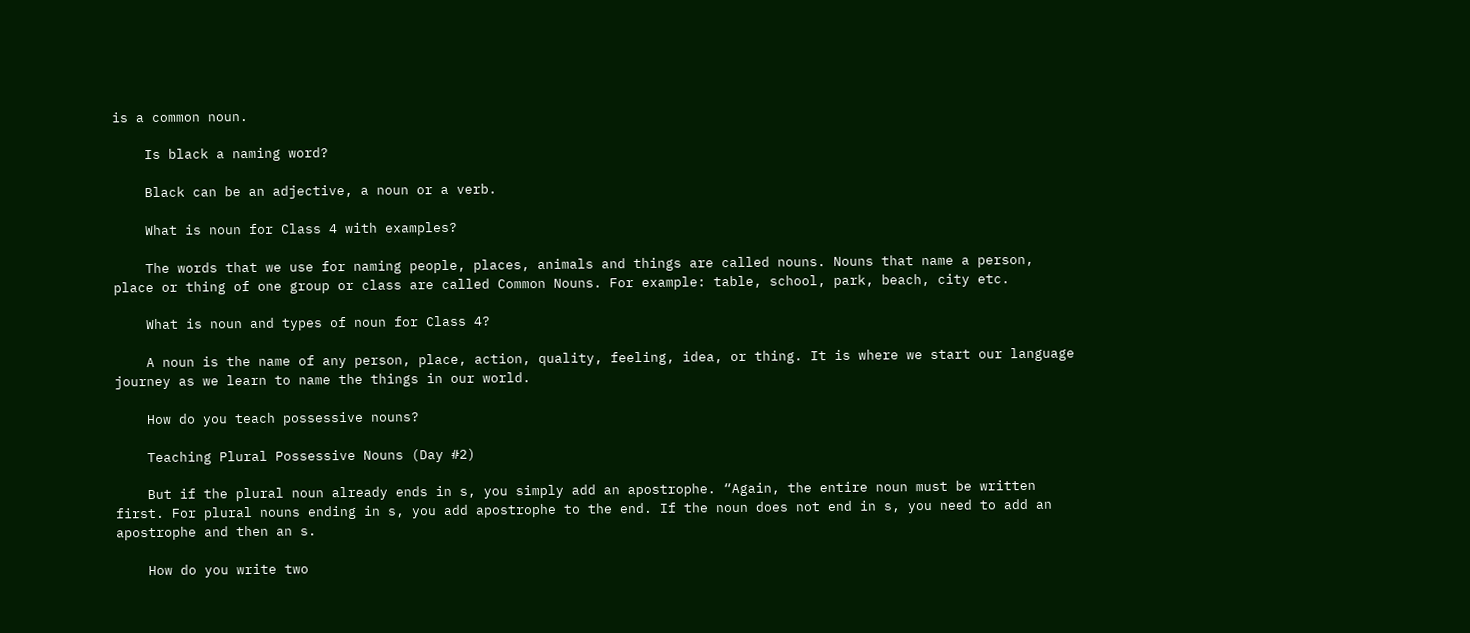is a common noun.

    Is black a naming word?

    Black can be an adjective, a noun or a verb.

    What is noun for Class 4 with examples?

    The words that we use for naming people, places, animals and things are called nouns. Nouns that name a person, place or thing of one group or class are called Common Nouns. For example: table, school, park, beach, city etc.

    What is noun and types of noun for Class 4?

    A noun is the name of any person, place, action, quality, feeling, idea, or thing. It is where we start our language journey as we learn to name the things in our world.

    How do you teach possessive nouns?

    Teaching Plural Possessive Nouns (Day #2)

    But if the plural noun already ends in s, you simply add an apostrophe. “Again, the entire noun must be written first. For plural nouns ending in s, you add apostrophe to the end. If the noun does not end in s, you need to add an apostrophe and then an s.

    How do you write two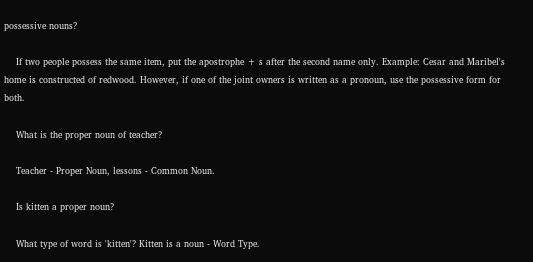possessive nouns?

    If two people possess the same item, put the apostrophe + s after the second name only. Example: Cesar and Maribel's home is constructed of redwood. However, if one of the joint owners is written as a pronoun, use the possessive form for both.

    What is the proper noun of teacher?

    Teacher - Proper Noun, lessons - Common Noun.

    Is kitten a proper noun?

    What type of word is 'kitten'? Kitten is a noun - Word Type.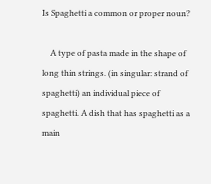Is Spaghetti a common or proper noun?

    A type of pasta made in the shape of long thin strings. (in singular: strand of spaghetti) an individual piece of spaghetti. A dish that has spaghetti as a main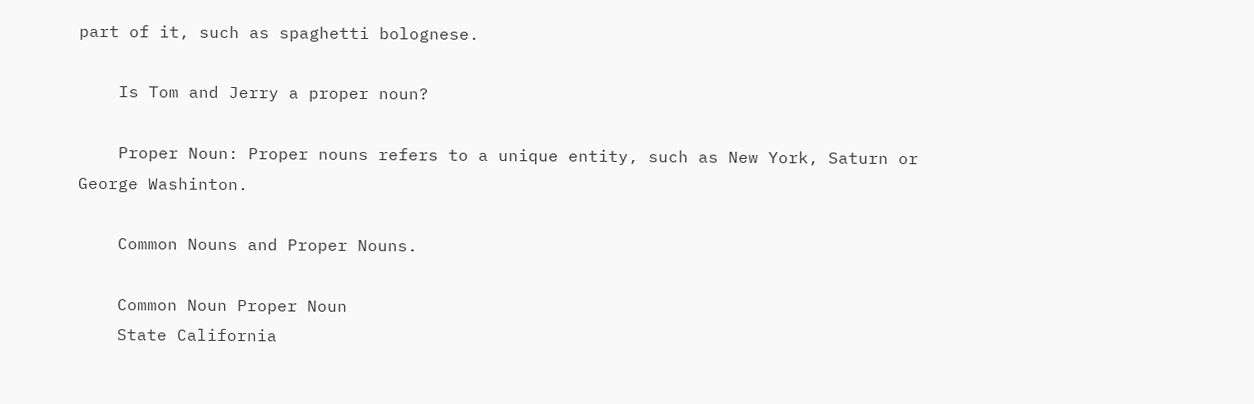part of it, such as spaghetti bolognese.

    Is Tom and Jerry a proper noun?

    Proper Noun: Proper nouns refers to a unique entity, such as New York, Saturn or George Washinton.

    Common Nouns and Proper Nouns.

    Common Noun Proper Noun
    State California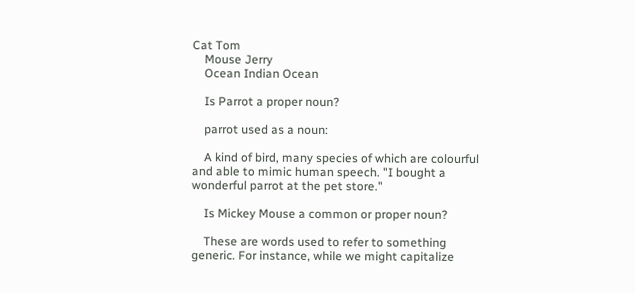Cat Tom
    Mouse Jerry
    Ocean Indian Ocean

    Is Parrot a proper noun?

    parrot used as a noun:

    A kind of bird, many species of which are colourful and able to mimic human speech. "I bought a wonderful parrot at the pet store."

    Is Mickey Mouse a common or proper noun?

    These are words used to refer to something generic. For instance, while we might capitalize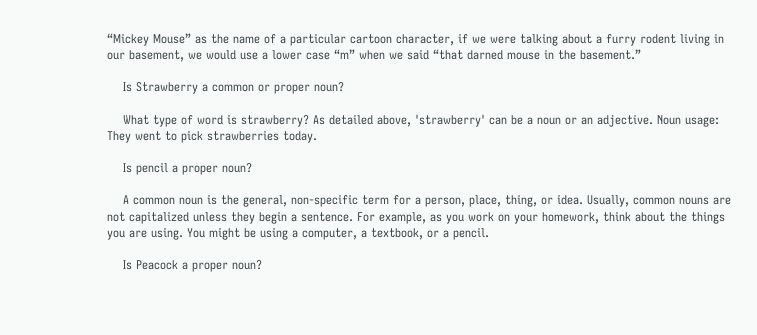“Mickey Mouse” as the name of a particular cartoon character, if we were talking about a furry rodent living in our basement, we would use a lower case “m” when we said “that darned mouse in the basement.”

    Is Strawberry a common or proper noun?

    What type of word is strawberry? As detailed above, 'strawberry' can be a noun or an adjective. Noun usage: They went to pick strawberries today.

    Is pencil a proper noun?

    A common noun is the general, non-specific term for a person, place, thing, or idea. Usually, common nouns are not capitalized unless they begin a sentence. For example, as you work on your homework, think about the things you are using. You might be using a computer, a textbook, or a pencil.

    Is Peacock a proper noun?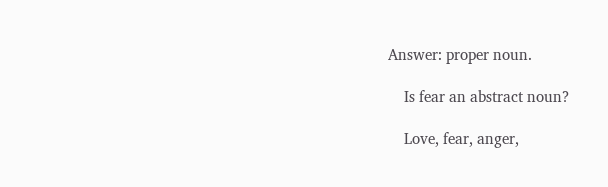Answer: proper noun.

    Is fear an abstract noun?

    Love, fear, anger,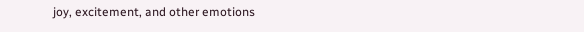joy, excitement, and other emotions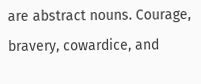are abstract nouns. Courage, bravery, cowardice, and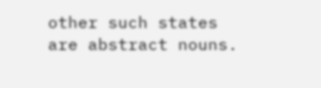other such states are abstract nouns.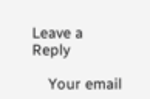Leave a Reply

    Your email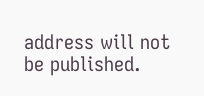address will not be published.